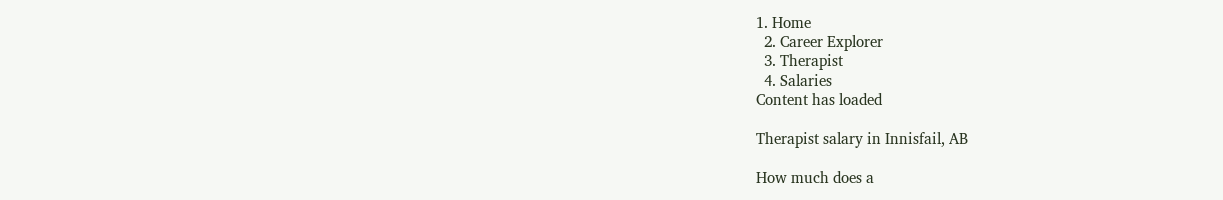1. Home
  2. Career Explorer
  3. Therapist
  4. Salaries
Content has loaded

Therapist salary in Innisfail, AB

How much does a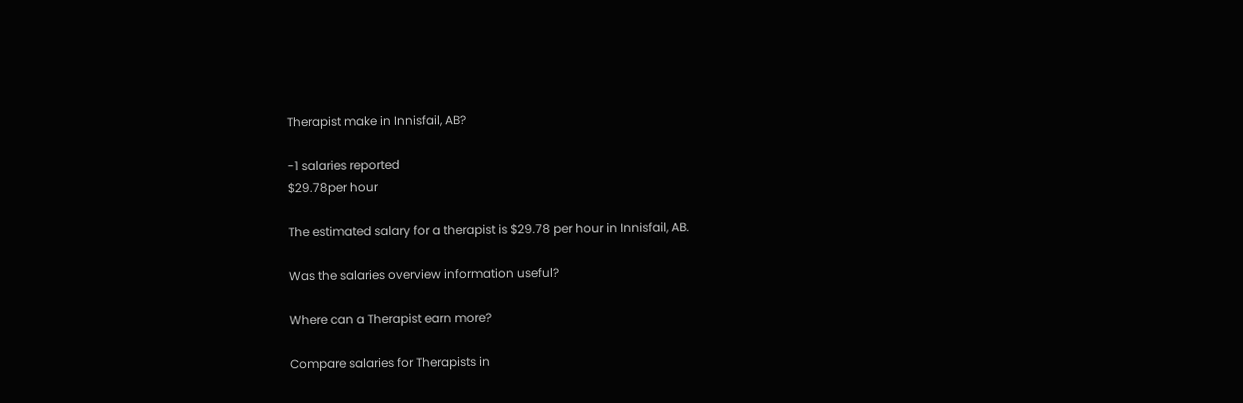Therapist make in Innisfail, AB?

-1 salaries reported
$29.78per hour

The estimated salary for a therapist is $29.78 per hour in Innisfail, AB.

Was the salaries overview information useful?

Where can a Therapist earn more?

Compare salaries for Therapists in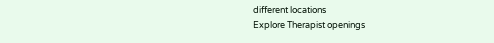different locations
Explore Therapist openings